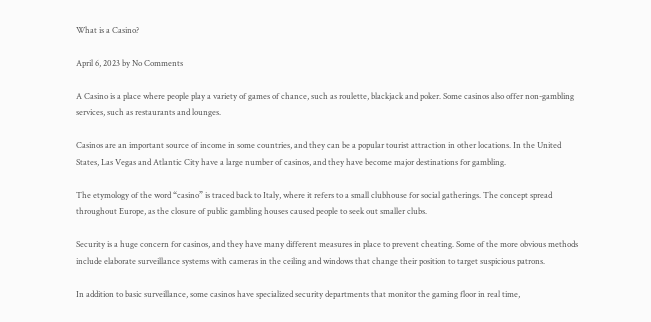What is a Casino?

April 6, 2023 by No Comments

A Casino is a place where people play a variety of games of chance, such as roulette, blackjack and poker. Some casinos also offer non-gambling services, such as restaurants and lounges.

Casinos are an important source of income in some countries, and they can be a popular tourist attraction in other locations. In the United States, Las Vegas and Atlantic City have a large number of casinos, and they have become major destinations for gambling.

The etymology of the word “casino” is traced back to Italy, where it refers to a small clubhouse for social gatherings. The concept spread throughout Europe, as the closure of public gambling houses caused people to seek out smaller clubs.

Security is a huge concern for casinos, and they have many different measures in place to prevent cheating. Some of the more obvious methods include elaborate surveillance systems with cameras in the ceiling and windows that change their position to target suspicious patrons.

In addition to basic surveillance, some casinos have specialized security departments that monitor the gaming floor in real time,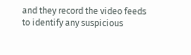and they record the video feeds to identify any suspicious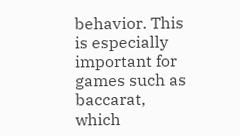behavior. This is especially important for games such as baccarat, which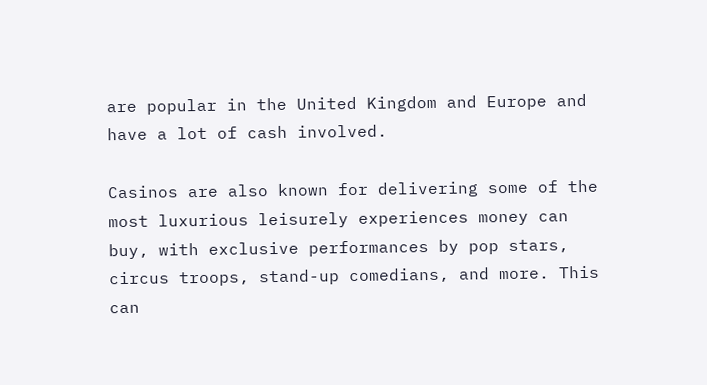are popular in the United Kingdom and Europe and have a lot of cash involved.

Casinos are also known for delivering some of the most luxurious leisurely experiences money can buy, with exclusive performances by pop stars, circus troops, stand-up comedians, and more. This can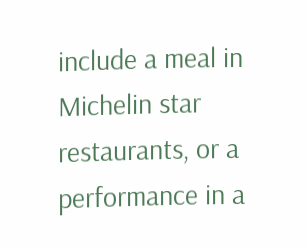include a meal in Michelin star restaurants, or a performance in a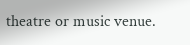theatre or music venue.